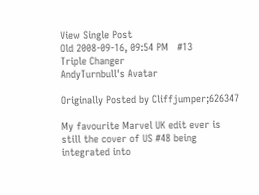View Single Post
Old 2008-09-16, 09:54 PM   #13
Triple Changer
AndyTurnbull's Avatar

Originally Posted by Cliffjumper;626347

My favourite Marvel UK edit ever is still the cover of US #48 being integrated into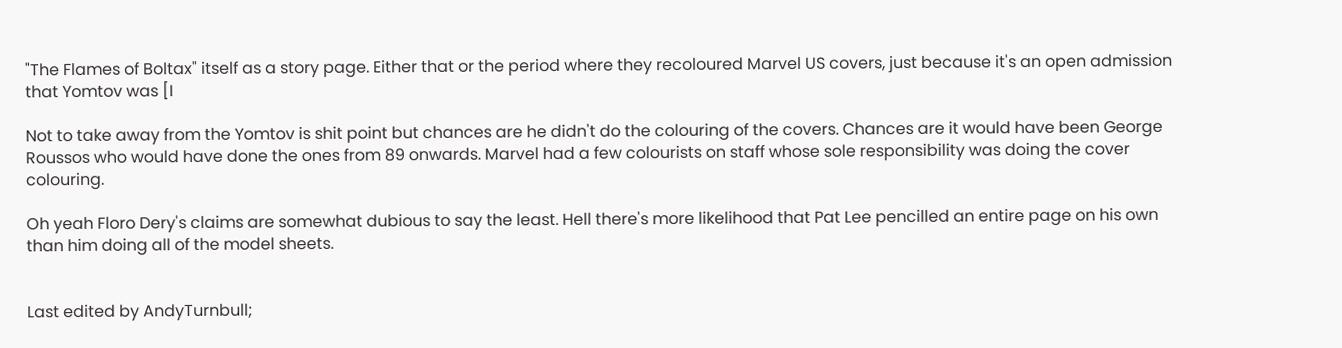"The Flames of Boltax" itself as a story page. Either that or the period where they recoloured Marvel US covers, just because it's an open admission that Yomtov was [I

Not to take away from the Yomtov is shit point but chances are he didn't do the colouring of the covers. Chances are it would have been George Roussos who would have done the ones from 89 onwards. Marvel had a few colourists on staff whose sole responsibility was doing the cover colouring.

Oh yeah Floro Dery's claims are somewhat dubious to say the least. Hell there's more likelihood that Pat Lee pencilled an entire page on his own than him doing all of the model sheets.


Last edited by AndyTurnbull;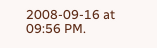2008-09-16 at 09:56 PM.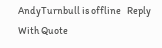AndyTurnbull is offline   Reply With Quote